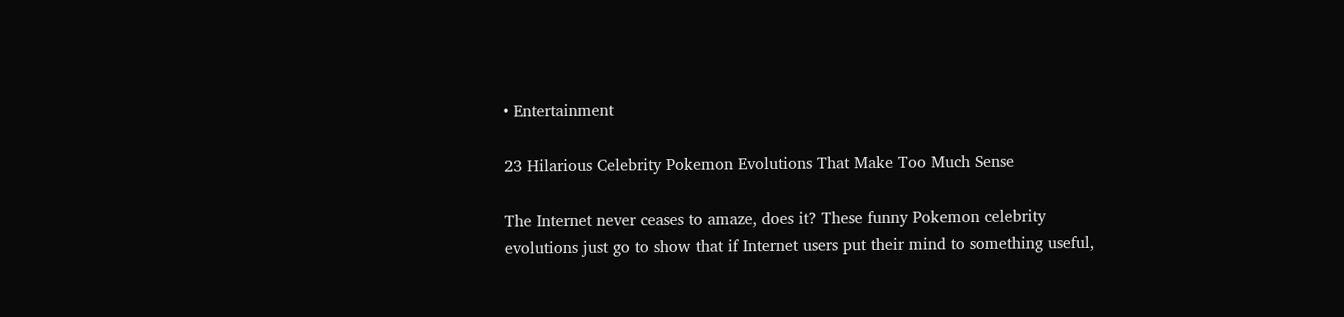• Entertainment

23 Hilarious Celebrity Pokemon Evolutions That Make Too Much Sense

The Internet never ceases to amaze, does it? These funny Pokemon celebrity evolutions just go to show that if Internet users put their mind to something useful,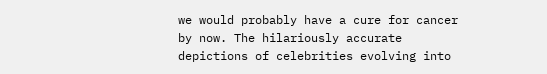we would probably have a cure for cancer by now. The hilariously accurate depictions of celebrities evolving into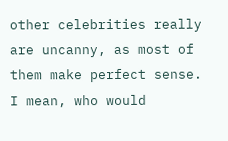other celebrities really are uncanny, as most of them make perfect sense. I mean, who would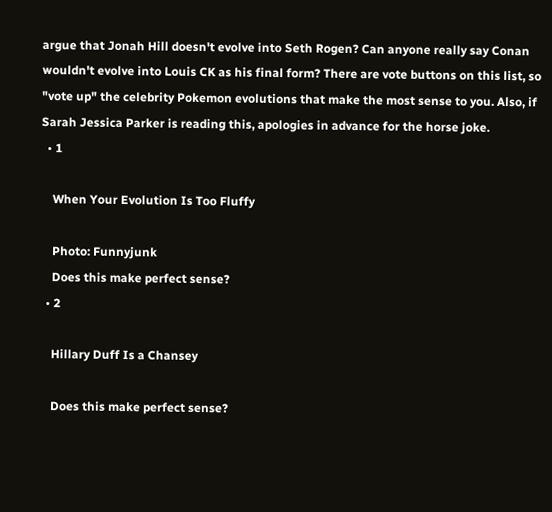argue that Jonah Hill doesn't evolve into Seth Rogen? Can anyone really say Conan wouldn't evolve into Louis CK as his final form? There are vote buttons on this list, so "vote up" the celebrity Pokemon evolutions that make the most sense to you. Also, if Sarah Jessica Parker is reading this, apologies in advance for the horse joke.
  • 1

    When Your Evolution Is Too Fluffy

    Photo: Funnyjunk
    Does this make perfect sense?
  • 2

    Hillary Duff Is a Chansey

    Does this make perfect sense?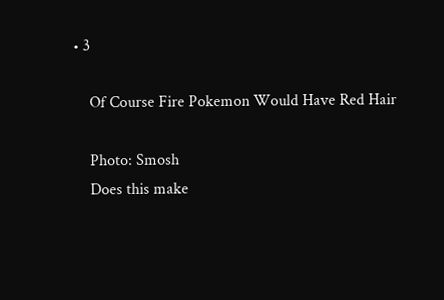• 3

    Of Course Fire Pokemon Would Have Red Hair

    Photo: Smosh
    Does this make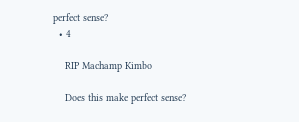perfect sense?
  • 4

    RIP Machamp Kimbo

    Does this make perfect sense?